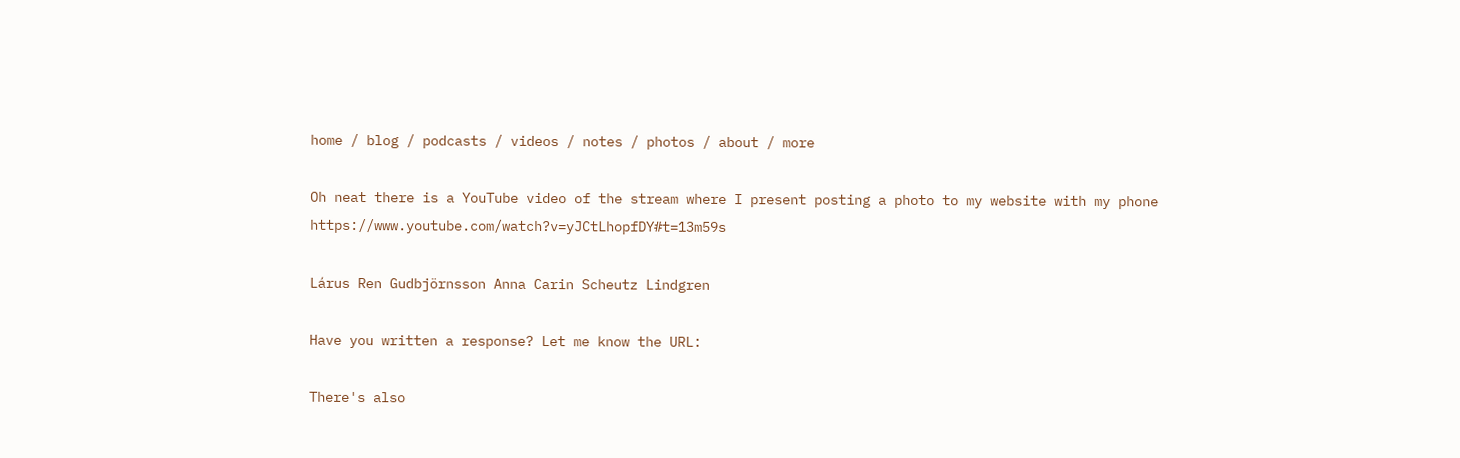home / blog / podcasts / videos / notes / photos / about / more

Oh neat there is a YouTube video of the stream where I present posting a photo to my website with my phone https://www.youtube.com/watch?v=yJCtLhopfDY#t=13m59s

Lárus Ren Gudbjörnsson Anna Carin Scheutz Lindgren

Have you written a response? Let me know the URL:

There's also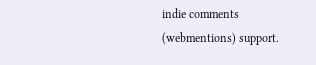indie comments (webmentions) support.